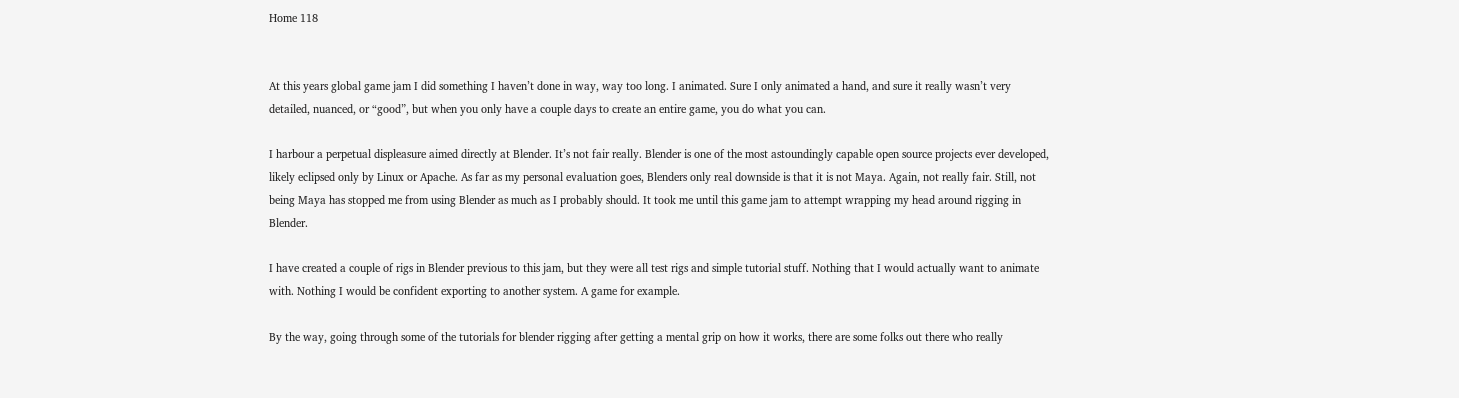Home 118


At this years global game jam I did something I haven’t done in way, way too long. I animated. Sure I only animated a hand, and sure it really wasn’t very detailed, nuanced, or “good”, but when you only have a couple days to create an entire game, you do what you can.

I harbour a perpetual displeasure aimed directly at Blender. It’s not fair really. Blender is one of the most astoundingly capable open source projects ever developed, likely eclipsed only by Linux or Apache. As far as my personal evaluation goes, Blenders only real downside is that it is not Maya. Again, not really fair. Still, not being Maya has stopped me from using Blender as much as I probably should. It took me until this game jam to attempt wrapping my head around rigging in Blender.

I have created a couple of rigs in Blender previous to this jam, but they were all test rigs and simple tutorial stuff. Nothing that I would actually want to animate with. Nothing I would be confident exporting to another system. A game for example.

By the way, going through some of the tutorials for blender rigging after getting a mental grip on how it works, there are some folks out there who really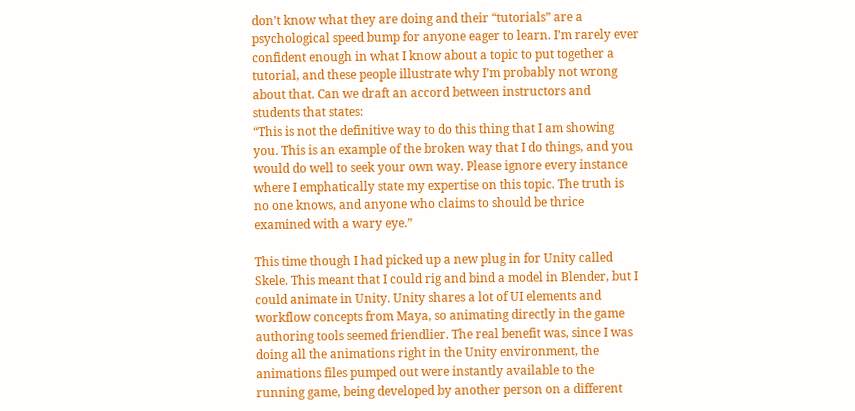don’t know what they are doing and their “tutorials” are a psychological speed bump for anyone eager to learn. I’m rarely ever confident enough in what I know about a topic to put together a tutorial, and these people illustrate why I’m probably not wrong about that. Can we draft an accord between instructors and students that states:
“This is not the definitive way to do this thing that I am showing you. This is an example of the broken way that I do things, and you would do well to seek your own way. Please ignore every instance where I emphatically state my expertise on this topic. The truth is no one knows, and anyone who claims to should be thrice examined with a wary eye.”

This time though I had picked up a new plug in for Unity called Skele. This meant that I could rig and bind a model in Blender, but I could animate in Unity. Unity shares a lot of UI elements and workflow concepts from Maya, so animating directly in the game authoring tools seemed friendlier. The real benefit was, since I was doing all the animations right in the Unity environment, the animations files pumped out were instantly available to the running game, being developed by another person on a different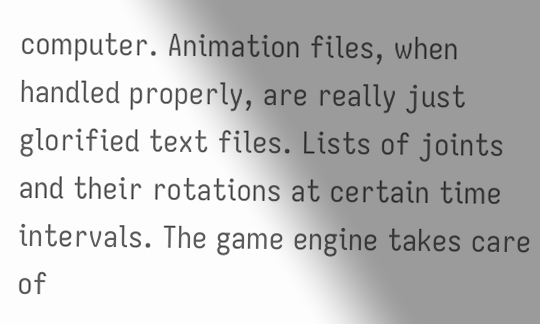computer. Animation files, when handled properly, are really just glorified text files. Lists of joints and their rotations at certain time intervals. The game engine takes care of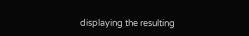displaying the resulting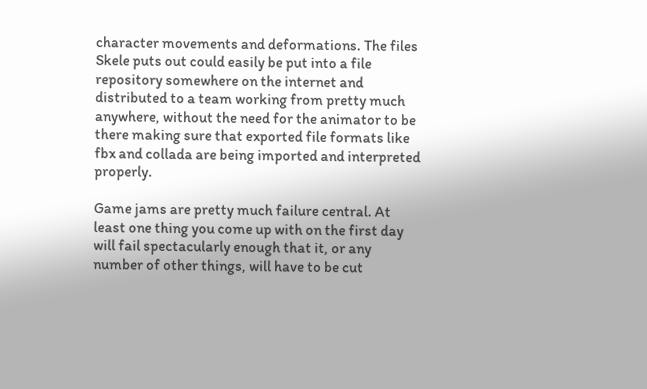character movements and deformations. The files Skele puts out could easily be put into a file repository somewhere on the internet and distributed to a team working from pretty much anywhere, without the need for the animator to be there making sure that exported file formats like fbx and collada are being imported and interpreted properly.

Game jams are pretty much failure central. At least one thing you come up with on the first day will fail spectacularly enough that it, or any number of other things, will have to be cut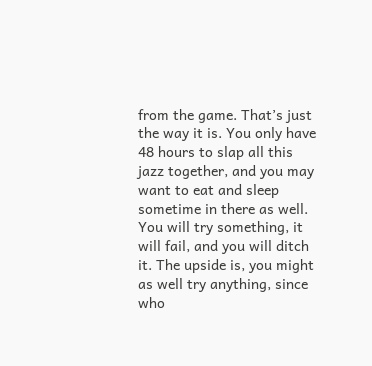from the game. That’s just the way it is. You only have 48 hours to slap all this jazz together, and you may want to eat and sleep sometime in there as well. You will try something, it will fail, and you will ditch it. The upside is, you might as well try anything, since who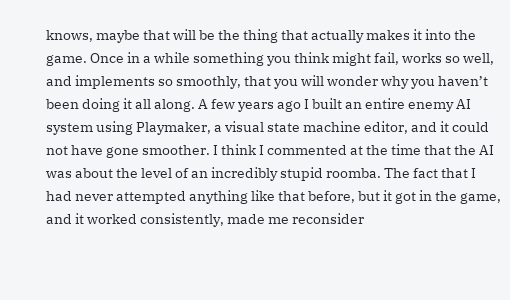knows, maybe that will be the thing that actually makes it into the game. Once in a while something you think might fail, works so well, and implements so smoothly, that you will wonder why you haven’t been doing it all along. A few years ago I built an entire enemy AI system using Playmaker, a visual state machine editor, and it could not have gone smoother. I think I commented at the time that the AI was about the level of an incredibly stupid roomba. The fact that I had never attempted anything like that before, but it got in the game, and it worked consistently, made me reconsider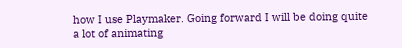how I use Playmaker. Going forward I will be doing quite a lot of animating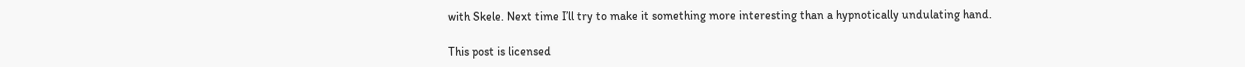with Skele. Next time I’ll try to make it something more interesting than a hypnotically undulating hand.

This post is licensed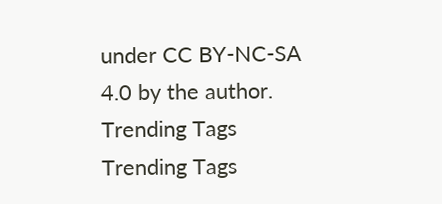under CC BY-NC-SA 4.0 by the author.
Trending Tags
Trending Tags